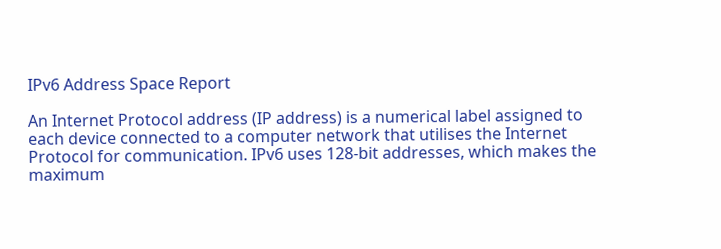IPv6 Address Space Report

An Internet Protocol address (IP address) is a numerical label assigned to each device connected to a computer network that utilises the Internet Protocol for communication. IPv6 uses 128-bit addresses, which makes the maximum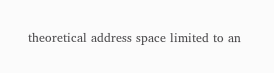theoretical address space limited to an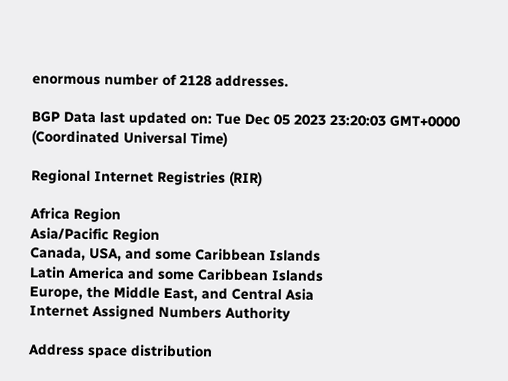enormous number of 2128 addresses.

BGP Data last updated on: Tue Dec 05 2023 23:20:03 GMT+0000 (Coordinated Universal Time)

Regional Internet Registries (RIR)

Africa Region
Asia/Pacific Region
Canada, USA, and some Caribbean Islands
Latin America and some Caribbean Islands
Europe, the Middle East, and Central Asia
Internet Assigned Numbers Authority

Address space distribution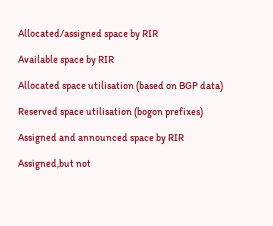Allocated/assigned space by RIR

Available space by RIR

Allocated space utilisation (based on BGP data)

Reserved space utilisation (bogon prefixes)

Assigned and announced space by RIR

Assigned,but not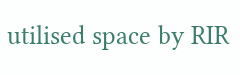utilised space by RIR